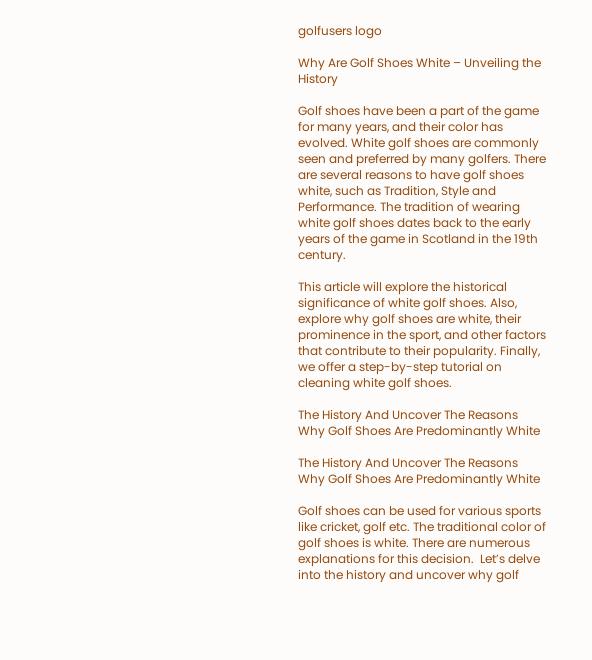golfusers logo

Why Are Golf Shoes White – Unveiling the History

Golf shoes have been a part of the game for many years, and their color has evolved. White golf shoes are commonly seen and preferred by many golfers. There are several reasons to have golf shoes white, such as Tradition, Style and Performance. The tradition of wearing white golf shoes dates back to the early years of the game in Scotland in the 19th century.

This article will explore the historical significance of white golf shoes. Also, explore why golf shoes are white, their prominence in the sport, and other factors that contribute to their popularity. Finally, we offer a step-by-step tutorial on cleaning white golf shoes.

The History And Uncover The Reasons Why Golf Shoes Are Predominantly White

The History And Uncover The Reasons Why Golf Shoes Are Predominantly White

Golf shoes can be used for various sports like cricket, golf etc. The traditional color of golf shoes is white. There are numerous explanations for this decision.  Let’s delve into the history and uncover why golf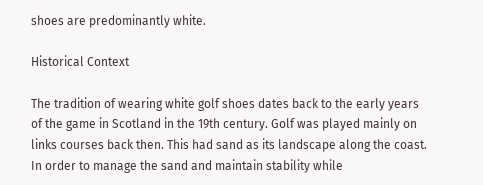shoes are predominantly white.

Historical Context

The tradition of wearing white golf shoes dates back to the early years of the game in Scotland in the 19th century. Golf was played mainly on links courses back then. This had sand as its landscape along the coast. In order to manage the sand and maintain stability while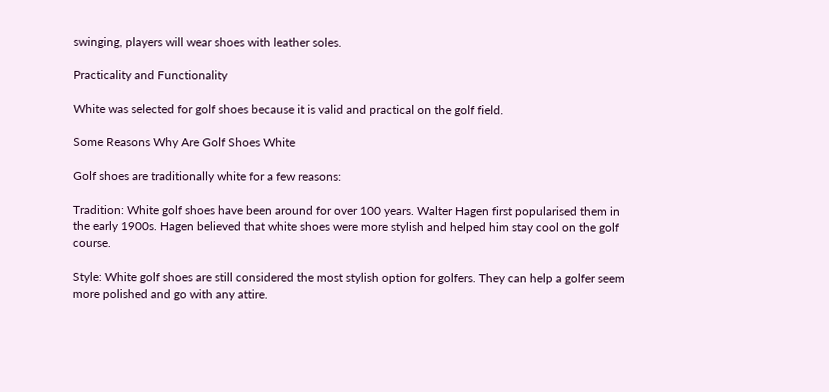swinging, players will wear shoes with leather soles.

Practicality and Functionality

White was selected for golf shoes because it is valid and practical on the golf field.

Some Reasons Why Are Golf Shoes White

Golf shoes are traditionally white for a few reasons:

Tradition: White golf shoes have been around for over 100 years. Walter Hagen first popularised them in the early 1900s. Hagen believed that white shoes were more stylish and helped him stay cool on the golf course.

Style: White golf shoes are still considered the most stylish option for golfers. They can help a golfer seem more polished and go with any attire.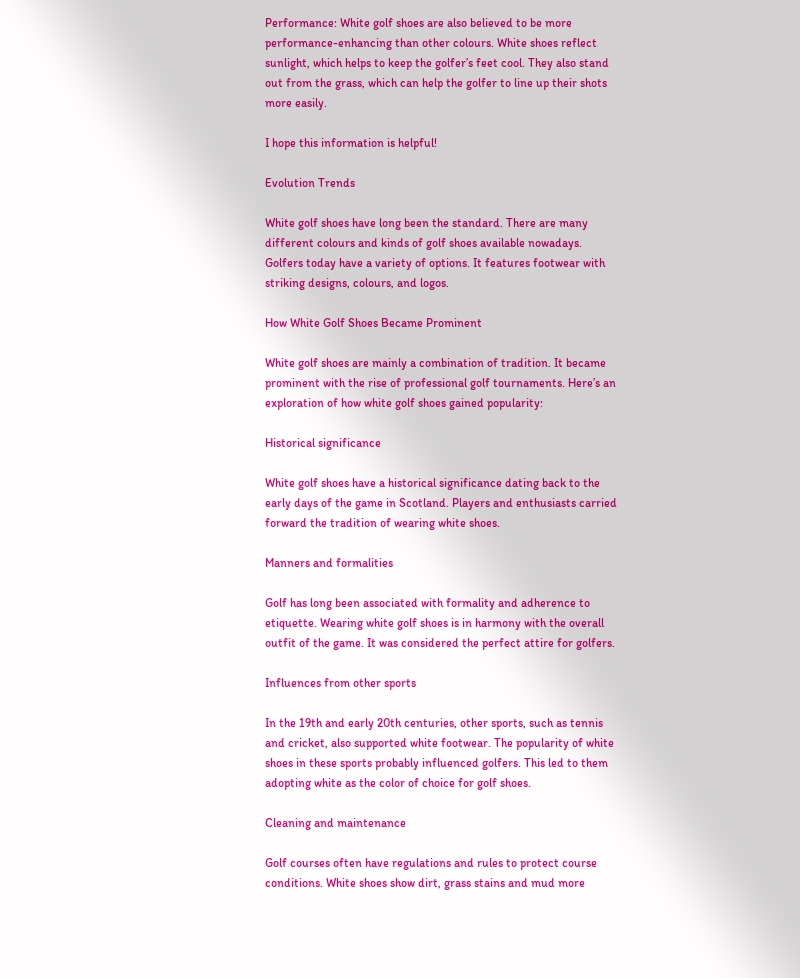Performance: White golf shoes are also believed to be more performance-enhancing than other colours. White shoes reflect sunlight, which helps to keep the golfer’s feet cool. They also stand out from the grass, which can help the golfer to line up their shots more easily.

I hope this information is helpful!

Evolution Trends

White golf shoes have long been the standard. There are many different colours and kinds of golf shoes available nowadays. Golfers today have a variety of options. It features footwear with striking designs, colours, and logos.

How White Golf Shoes Became Prominent

White golf shoes are mainly a combination of tradition. It became prominent with the rise of professional golf tournaments. Here’s an exploration of how white golf shoes gained popularity:

Historical significance

White golf shoes have a historical significance dating back to the early days of the game in Scotland. Players and enthusiasts carried forward the tradition of wearing white shoes.

Manners and formalities

Golf has long been associated with formality and adherence to etiquette. Wearing white golf shoes is in harmony with the overall outfit of the game. It was considered the perfect attire for golfers.

Influences from other sports

In the 19th and early 20th centuries, other sports, such as tennis and cricket, also supported white footwear. The popularity of white shoes in these sports probably influenced golfers. This led to them adopting white as the color of choice for golf shoes.

Cleaning and maintenance

Golf courses often have regulations and rules to protect course conditions. White shoes show dirt, grass stains and mud more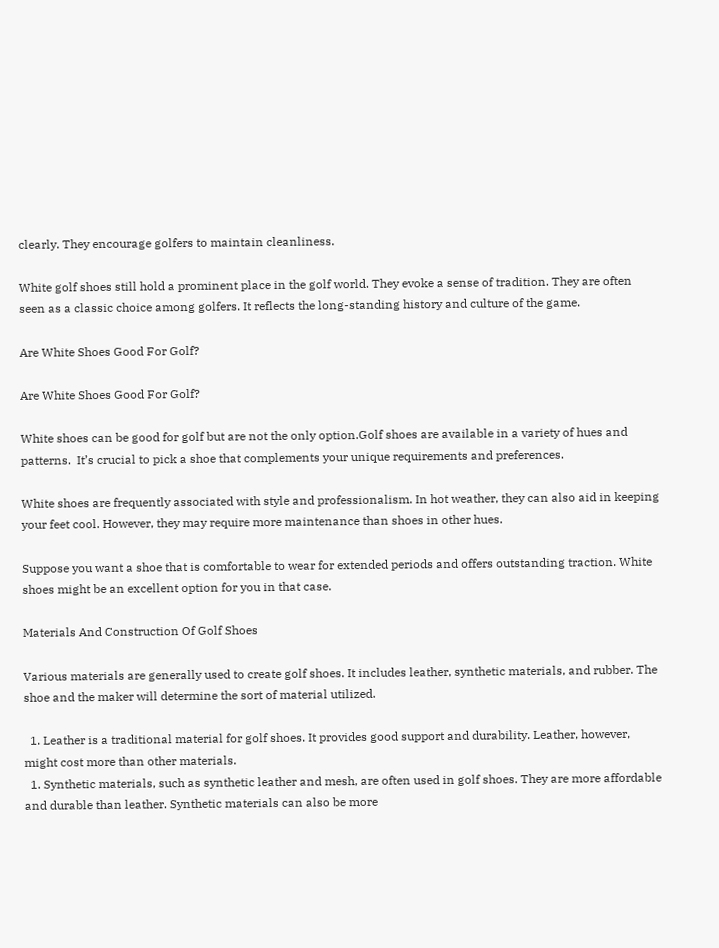clearly. They encourage golfers to maintain cleanliness.

White golf shoes still hold a prominent place in the golf world. They evoke a sense of tradition. They are often seen as a classic choice among golfers. It reflects the long-standing history and culture of the game.

Are White Shoes Good For Golf?

Are White Shoes Good For Golf?

White shoes can be good for golf but are not the only option.Golf shoes are available in a variety of hues and patterns.  It’s crucial to pick a shoe that complements your unique requirements and preferences.

White shoes are frequently associated with style and professionalism. In hot weather, they can also aid in keeping your feet cool. However, they may require more maintenance than shoes in other hues.

Suppose you want a shoe that is comfortable to wear for extended periods and offers outstanding traction. White shoes might be an excellent option for you in that case.

Materials And Construction Of Golf Shoes

Various materials are generally used to create golf shoes. It includes leather, synthetic materials, and rubber. The shoe and the maker will determine the sort of material utilized.

  1. Leather is a traditional material for golf shoes. It provides good support and durability. Leather, however, might cost more than other materials.
  1. Synthetic materials, such as synthetic leather and mesh, are often used in golf shoes. They are more affordable and durable than leather. Synthetic materials can also be more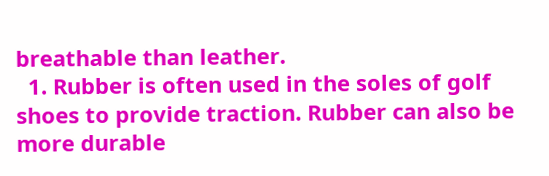breathable than leather.
  1. Rubber is often used in the soles of golf shoes to provide traction. Rubber can also be more durable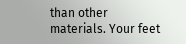than other materials. Your feet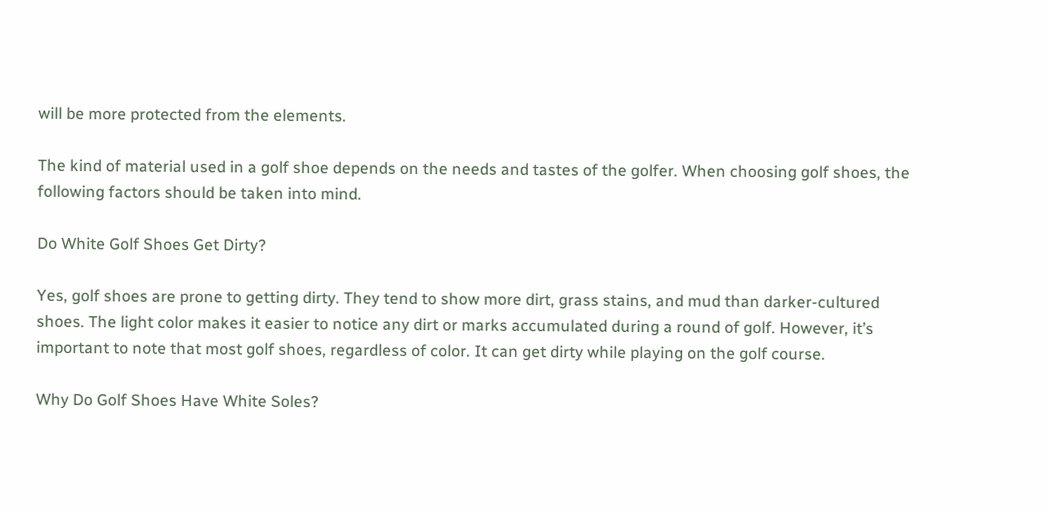will be more protected from the elements.

The kind of material used in a golf shoe depends on the needs and tastes of the golfer. When choosing golf shoes, the following factors should be taken into mind.

Do White Golf Shoes Get Dirty?

Yes, golf shoes are prone to getting dirty. They tend to show more dirt, grass stains, and mud than darker-cultured shoes. The light color makes it easier to notice any dirt or marks accumulated during a round of golf. However, it’s important to note that most golf shoes, regardless of color. It can get dirty while playing on the golf course.

Why Do Golf Shoes Have White Soles?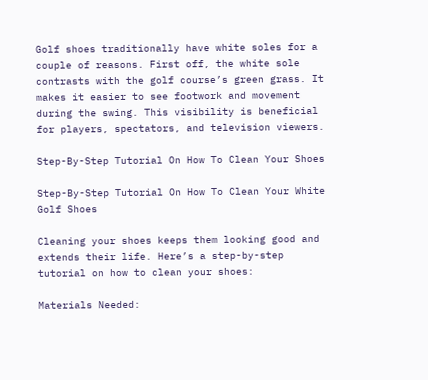Golf shoes traditionally have white soles for a couple of reasons. First off, the white sole contrasts with the golf course’s green grass. It makes it easier to see footwork and movement during the swing. This visibility is beneficial for players, spectators, and television viewers.

Step-By-Step Tutorial On How To Clean Your Shoes

Step-By-Step Tutorial On How To Clean Your White Golf Shoes

Cleaning your shoes keeps them looking good and extends their life. Here’s a step-by-step tutorial on how to clean your shoes:

Materials Needed: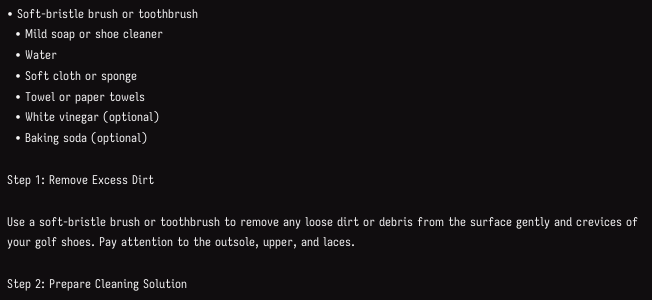• Soft-bristle brush or toothbrush
  • Mild soap or shoe cleaner
  • Water
  • Soft cloth or sponge
  • Towel or paper towels
  • White vinegar (optional)
  • Baking soda (optional)

Step 1: Remove Excess Dirt

Use a soft-bristle brush or toothbrush to remove any loose dirt or debris from the surface gently and crevices of your golf shoes. Pay attention to the outsole, upper, and laces.

Step 2: Prepare Cleaning Solution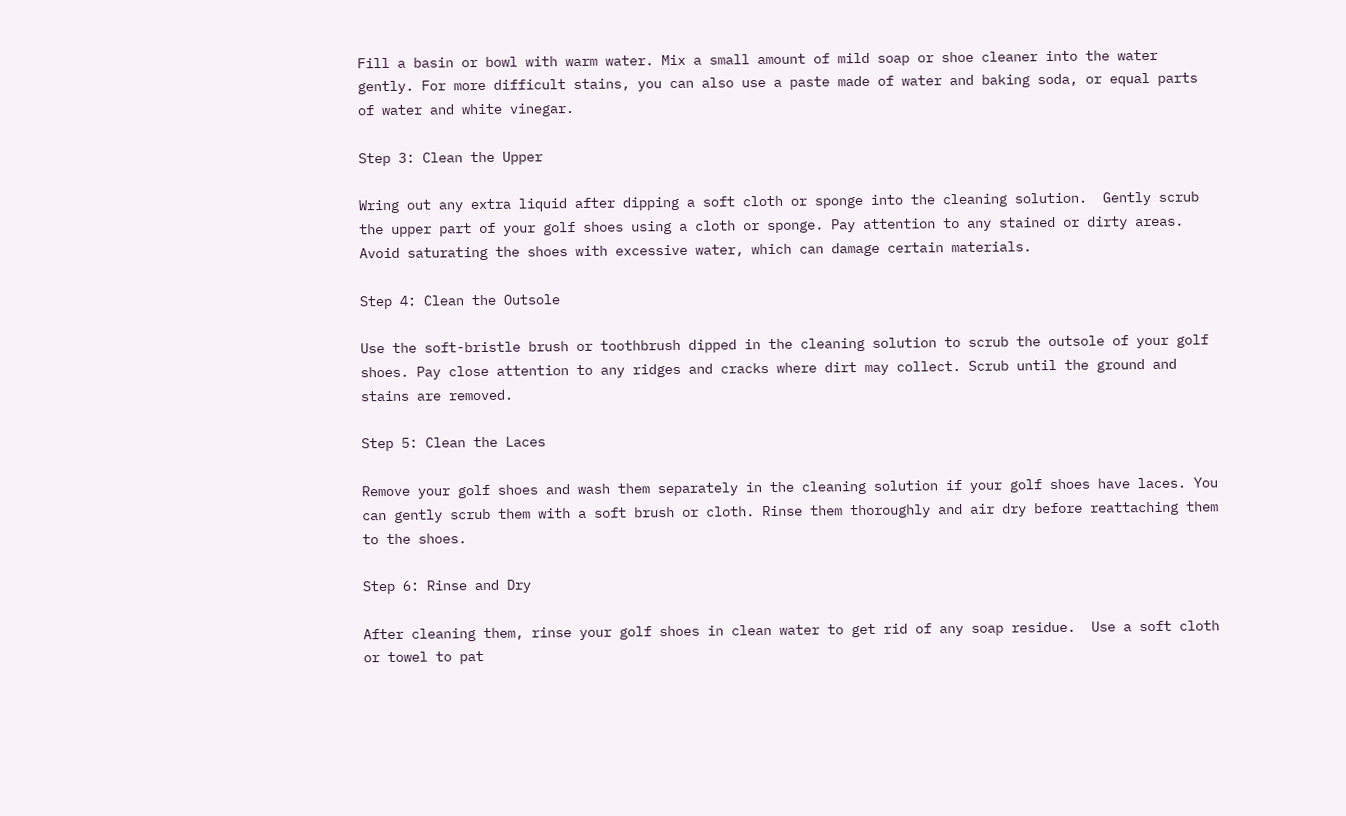Fill a basin or bowl with warm water. Mix a small amount of mild soap or shoe cleaner into the water gently. For more difficult stains, you can also use a paste made of water and baking soda, or equal parts of water and white vinegar.

Step 3: Clean the Upper

Wring out any extra liquid after dipping a soft cloth or sponge into the cleaning solution.  Gently scrub the upper part of your golf shoes using a cloth or sponge. Pay attention to any stained or dirty areas. Avoid saturating the shoes with excessive water, which can damage certain materials.

Step 4: Clean the Outsole

Use the soft-bristle brush or toothbrush dipped in the cleaning solution to scrub the outsole of your golf shoes. Pay close attention to any ridges and cracks where dirt may collect. Scrub until the ground and stains are removed.

Step 5: Clean the Laces

Remove your golf shoes and wash them separately in the cleaning solution if your golf shoes have laces. You can gently scrub them with a soft brush or cloth. Rinse them thoroughly and air dry before reattaching them to the shoes.

Step 6: Rinse and Dry

After cleaning them, rinse your golf shoes in clean water to get rid of any soap residue.  Use a soft cloth or towel to pat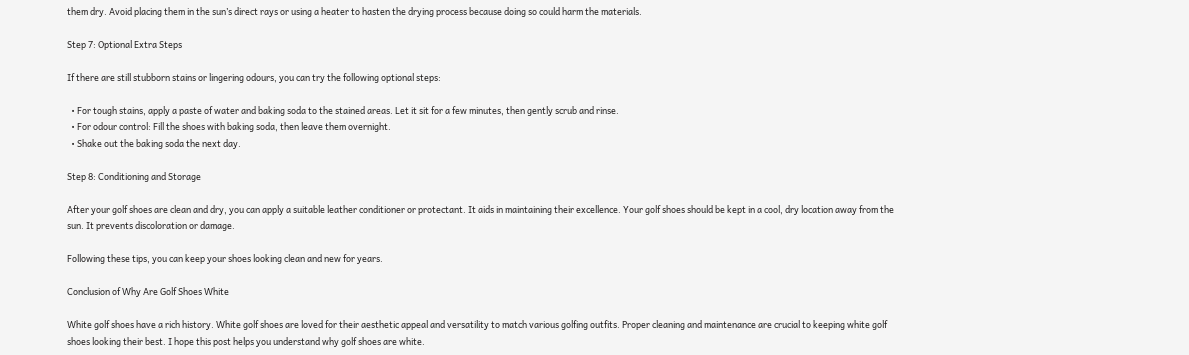them dry. Avoid placing them in the sun’s direct rays or using a heater to hasten the drying process because doing so could harm the materials.

Step 7: Optional Extra Steps

If there are still stubborn stains or lingering odours, you can try the following optional steps:

  • For tough stains, apply a paste of water and baking soda to the stained areas. Let it sit for a few minutes, then gently scrub and rinse.
  • For odour control: Fill the shoes with baking soda, then leave them overnight.
  • Shake out the baking soda the next day.

Step 8: Conditioning and Storage

After your golf shoes are clean and dry, you can apply a suitable leather conditioner or protectant. It aids in maintaining their excellence. Your golf shoes should be kept in a cool, dry location away from the sun. It prevents discoloration or damage.

Following these tips, you can keep your shoes looking clean and new for years.

Conclusion of Why Are Golf Shoes White

White golf shoes have a rich history. White golf shoes are loved for their aesthetic appeal and versatility to match various golfing outfits. Proper cleaning and maintenance are crucial to keeping white golf shoes looking their best. I hope this post helps you understand why golf shoes are white.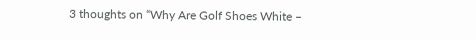3 thoughts on “Why Are Golf Shoes White –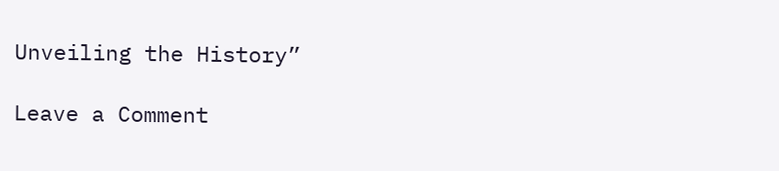Unveiling the History”

Leave a Comment